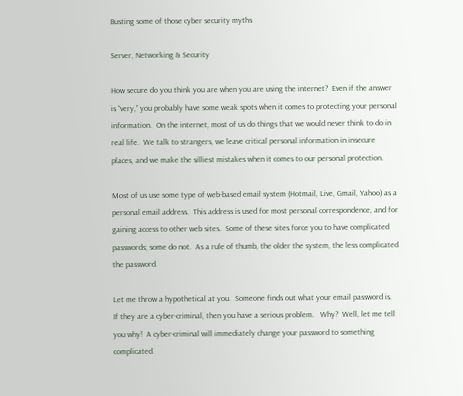Busting some of those cyber security myths

Server, Networking & Security

How secure do you think you are when you are using the internet?  Even if the answer is “very,” you probably have some weak spots when it comes to protecting your personal information.  On the internet, most of us do things that we would never think to do in real life.  We talk to strangers, we leave critical personal information in insecure places, and we make the silliest mistakes when it comes to our personal protection.

Most of us use some type of web-based email system (Hotmail, Live, Gmail, Yahoo) as a personal email address.  This address is used for most personal correspondence, and for gaining access to other web sites.  Some of these sites force you to have complicated passwords; some do not.  As a rule of thumb, the older the system, the less complicated the password.

Let me throw a hypothetical at you.  Someone finds out what your email password is.  If they are a cyber-criminal, then you have a serious problem.   Why?  Well, let me tell you why!  A cyber-criminal will immediately change your password to something complicated.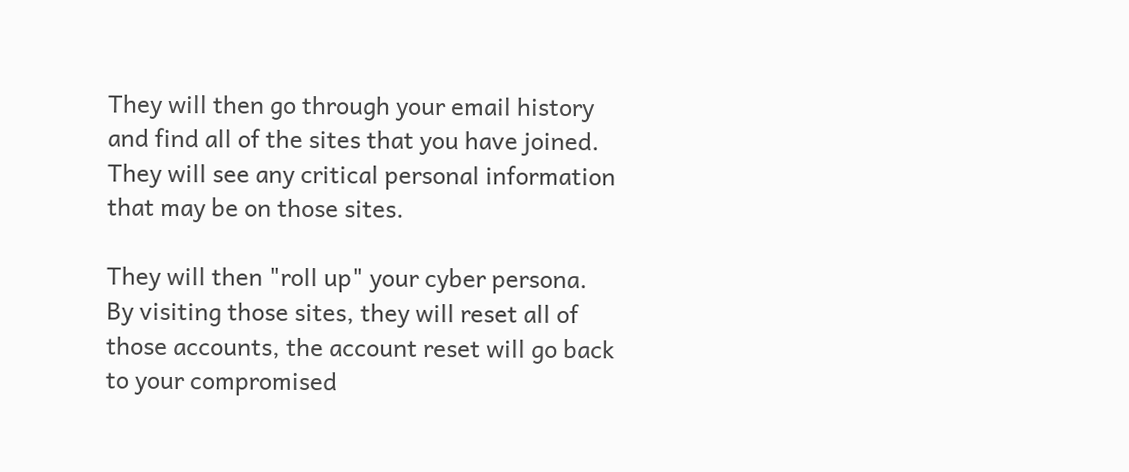They will then go through your email history and find all of the sites that you have joined.  They will see any critical personal information that may be on those sites.

They will then "roll up" your cyber persona.  By visiting those sites, they will reset all of those accounts, the account reset will go back to your compromised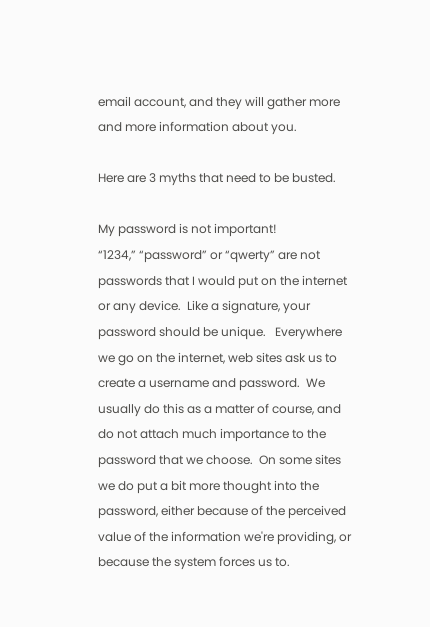email account, and they will gather more and more information about you.

Here are 3 myths that need to be busted.

My password is not important!
“1234,” “password” or “qwerty” are not passwords that I would put on the internet or any device.  Like a signature, your password should be unique.   Everywhere we go on the internet, web sites ask us to create a username and password.  We usually do this as a matter of course, and do not attach much importance to the password that we choose.  On some sites we do put a bit more thought into the password, either because of the perceived value of the information we're providing, or because the system forces us to.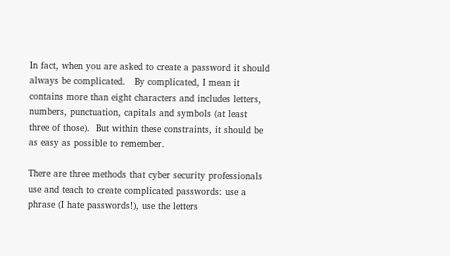In fact, when you are asked to create a password it should always be complicated.   By complicated, I mean it contains more than eight characters and includes letters, numbers, punctuation, capitals and symbols (at least three of those).  But within these constraints, it should be as easy as possible to remember.

There are three methods that cyber security professionals use and teach to create complicated passwords: use a phrase (I hate passwords!), use the letters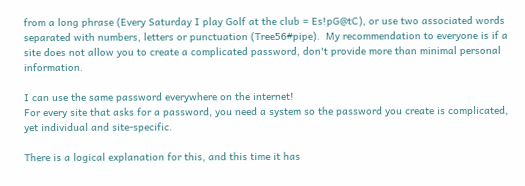from a long phrase (Every Saturday I play Golf at the club = Es!pG@tC), or use two associated words separated with numbers, letters or punctuation (Tree56#pipe).  My recommendation to everyone is if a site does not allow you to create a complicated password, don't provide more than minimal personal information.

I can use the same password everywhere on the internet!
For every site that asks for a password, you need a system so the password you create is complicated, yet individual and site-specific.

There is a logical explanation for this, and this time it has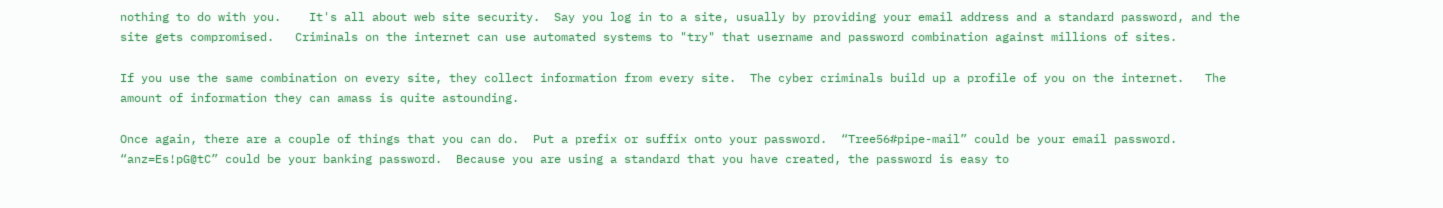nothing to do with you.    It's all about web site security.  Say you log in to a site, usually by providing your email address and a standard password, and the site gets compromised.   Criminals on the internet can use automated systems to "try" that username and password combination against millions of sites.

If you use the same combination on every site, they collect information from every site.  The cyber criminals build up a profile of you on the internet.   The amount of information they can amass is quite astounding.

Once again, there are a couple of things that you can do.  Put a prefix or suffix onto your password.  “Tree56#pipe-mail” could be your email password.   “anz=Es!pG@tC” could be your banking password.  Because you are using a standard that you have created, the password is easy to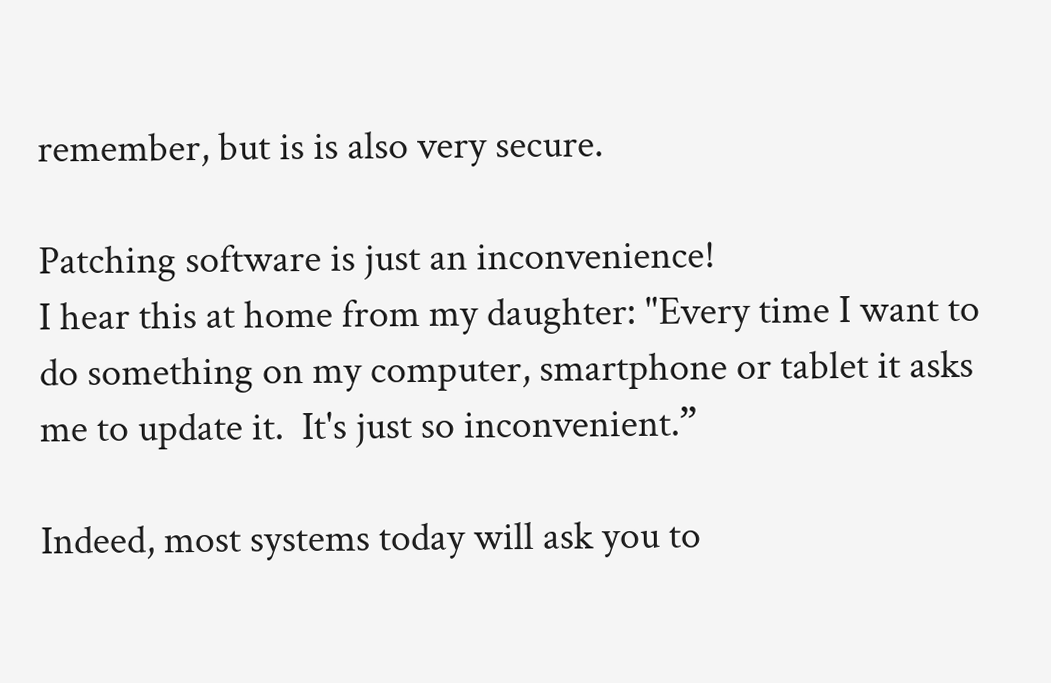remember, but is is also very secure.

Patching software is just an inconvenience!
I hear this at home from my daughter: "Every time I want to do something on my computer, smartphone or tablet it asks me to update it.  It's just so inconvenient.”

Indeed, most systems today will ask you to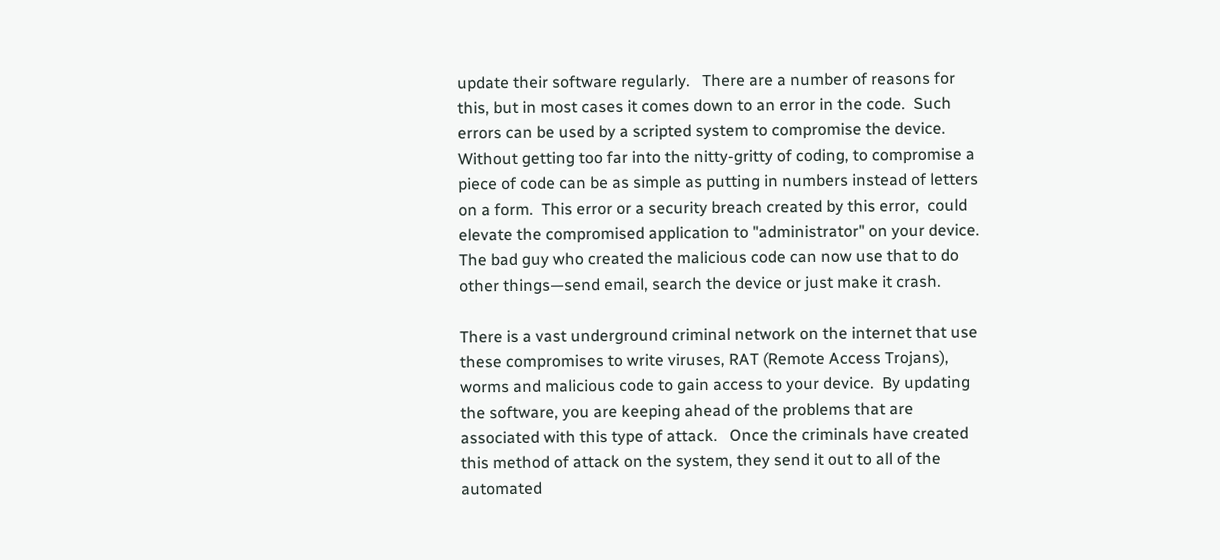update their software regularly.   There are a number of reasons for this, but in most cases it comes down to an error in the code.  Such errors can be used by a scripted system to compromise the device.  Without getting too far into the nitty-gritty of coding, to compromise a piece of code can be as simple as putting in numbers instead of letters on a form.  This error or a security breach created by this error,  could elevate the compromised application to "administrator" on your device.  The bad guy who created the malicious code can now use that to do other things—send email, search the device or just make it crash.

There is a vast underground criminal network on the internet that use these compromises to write viruses, RAT (Remote Access Trojans), worms and malicious code to gain access to your device.  By updating the software, you are keeping ahead of the problems that are associated with this type of attack.   Once the criminals have created this method of attack on the system, they send it out to all of the automated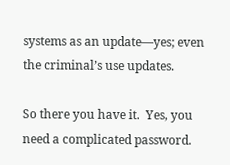systems as an update—yes; even the criminal’s use updates.

So there you have it.  Yes, you need a complicated password.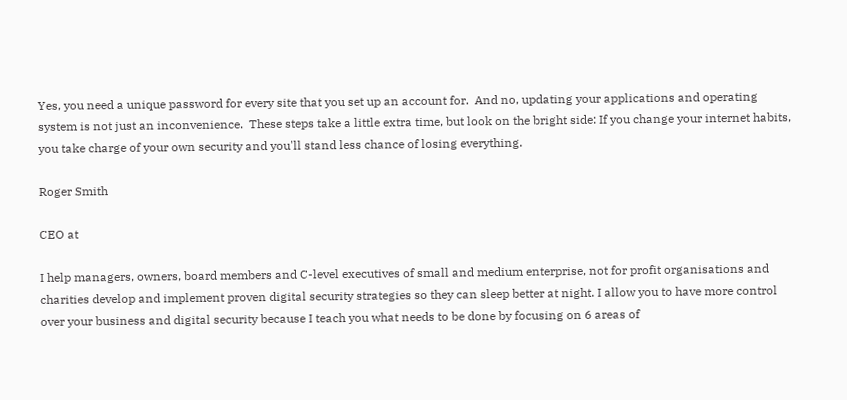Yes, you need a unique password for every site that you set up an account for.  And no, updating your applications and operating system is not just an inconvenience.  These steps take a little extra time, but look on the bright side: If you change your internet habits, you take charge of your own security and you'll stand less chance of losing everything.

Roger Smith

CEO at

I help managers, owners, board members and C-level executives of small and medium enterprise, not for profit organisations and charities develop and implement proven digital security strategies so they can sleep better at night. I allow you to have more control over your business and digital security because I teach you what needs to be done by focusing on 6 areas of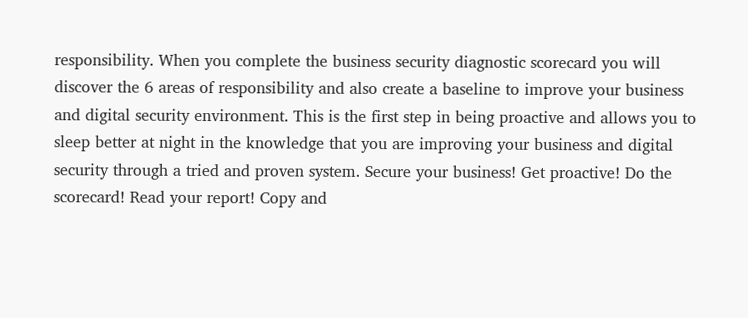responsibility. When you complete the business security diagnostic scorecard you will discover the 6 areas of responsibility and also create a baseline to improve your business and digital security environment. This is the first step in being proactive and allows you to sleep better at night in the knowledge that you are improving your business and digital security through a tried and proven system. Secure your business! Get proactive! Do the scorecard! Read your report! Copy and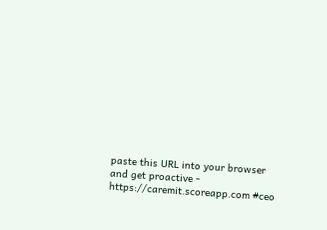paste this URL into your browser and get proactive - https://caremit.scoreapp.com #ceo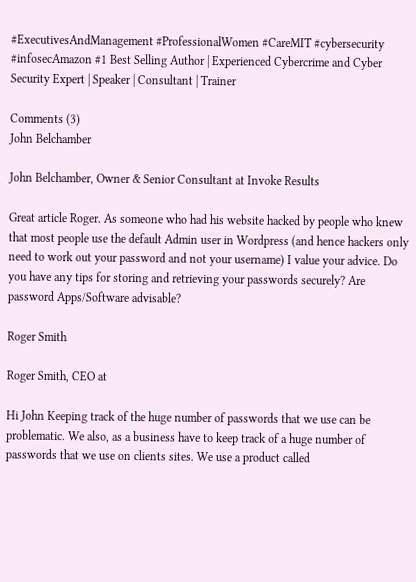#ExecutivesAndManagement #ProfessionalWomen #CareMIT #cybersecurity #infosecAmazon #1 Best Selling Author | Experienced Cybercrime and Cyber Security Expert | Speaker | Consultant | Trainer

Comments (3)
John Belchamber

John Belchamber, Owner & Senior Consultant at Invoke Results

Great article Roger. As someone who had his website hacked by people who knew that most people use the default Admin user in Wordpress (and hence hackers only need to work out your password and not your username) I value your advice. Do you have any tips for storing and retrieving your passwords securely? Are password Apps/Software advisable?

Roger Smith

Roger Smith, CEO at

Hi John Keeping track of the huge number of passwords that we use can be problematic. We also, as a business have to keep track of a huge number of passwords that we use on clients sites. We use a product called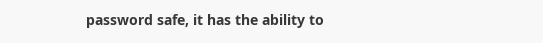password safe, it has the ability to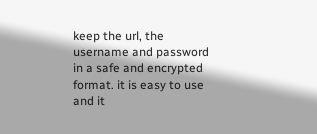keep the url, the username and password in a safe and encrypted format. it is easy to use and it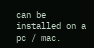can be installed on a pc / mac.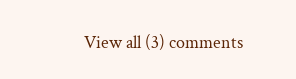View all (3) comments